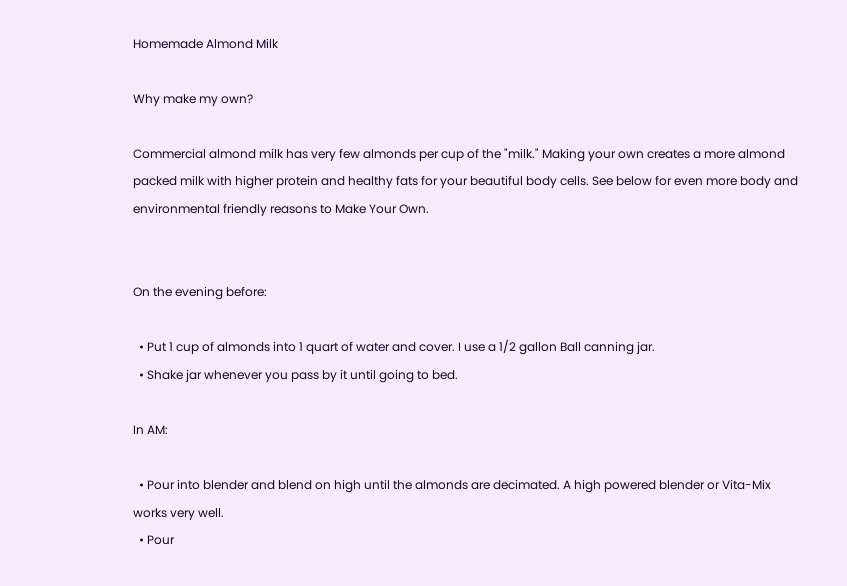Homemade Almond Milk

Why make my own?

Commercial almond milk has very few almonds per cup of the "milk." Making your own creates a more almond packed milk with higher protein and healthy fats for your beautiful body cells. See below for even more body and environmental friendly reasons to Make Your Own.


On the evening before:

  • Put 1 cup of almonds into 1 quart of water and cover. I use a 1/2 gallon Ball canning jar.
  • Shake jar whenever you pass by it until going to bed.

In AM:

  • Pour into blender and blend on high until the almonds are decimated. A high powered blender or Vita-Mix works very well.
  • Pour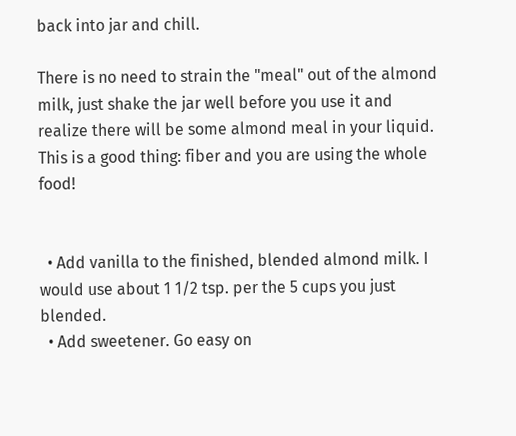back into jar and chill.

There is no need to strain the "meal" out of the almond milk, just shake the jar well before you use it and realize there will be some almond meal in your liquid.  This is a good thing: fiber and you are using the whole food!


  • Add vanilla to the finished, blended almond milk. I would use about 1 1/2 tsp. per the 5 cups you just blended.
  • Add sweetener. Go easy on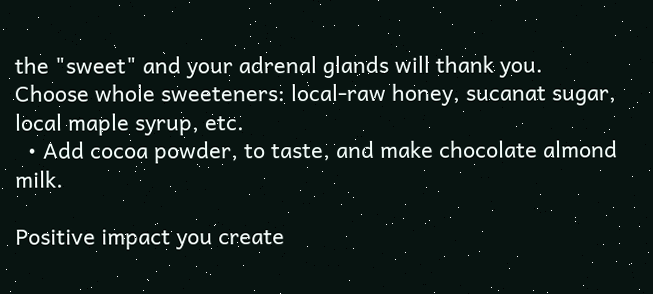the "sweet" and your adrenal glands will thank you.  Choose whole sweeteners: local-raw honey, sucanat sugar, local maple syrup, etc.
  • Add cocoa powder, to taste, and make chocolate almond milk.

Positive impact you create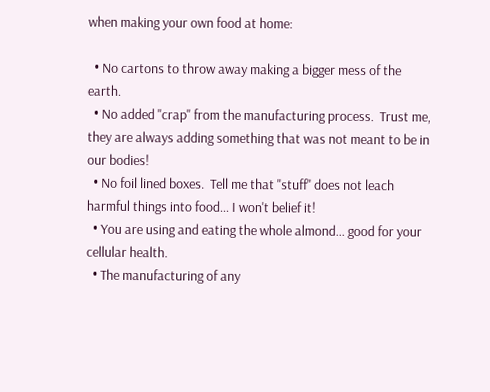when making your own food at home:

  • No cartons to throw away making a bigger mess of the earth.
  • No added "crap" from the manufacturing process.  Trust me, they are always adding something that was not meant to be in our bodies!
  • No foil lined boxes.  Tell me that "stuff" does not leach harmful things into food... I won't belief it!
  • You are using and eating the whole almond... good for your cellular health.
  • The manufacturing of any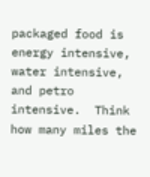packaged food is energy intensive, water intensive, and petro intensive.  Think how many miles the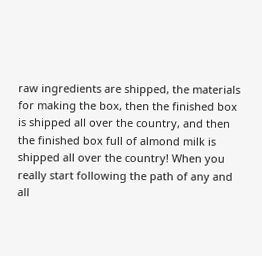raw ingredients are shipped, the materials for making the box, then the finished box is shipped all over the country, and then the finished box full of almond milk is shipped all over the country! When you really start following the path of any and all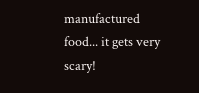manufactured food... it gets very scary!